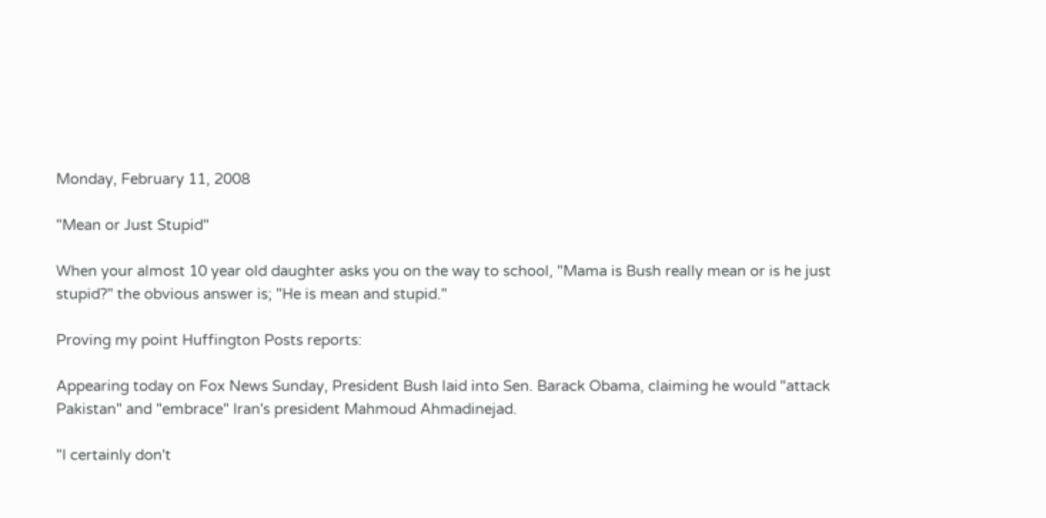Monday, February 11, 2008

"Mean or Just Stupid"

When your almost 10 year old daughter asks you on the way to school, "Mama is Bush really mean or is he just stupid?" the obvious answer is; "He is mean and stupid."

Proving my point Huffington Posts reports:

Appearing today on Fox News Sunday, President Bush laid into Sen. Barack Obama, claiming he would "attack Pakistan" and "embrace" Iran's president Mahmoud Ahmadinejad.

"I certainly don't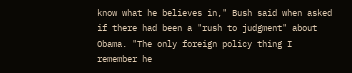know what he believes in," Bush said when asked if there had been a "rush to judgment" about Obama. "The only foreign policy thing I remember he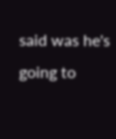said was he's going to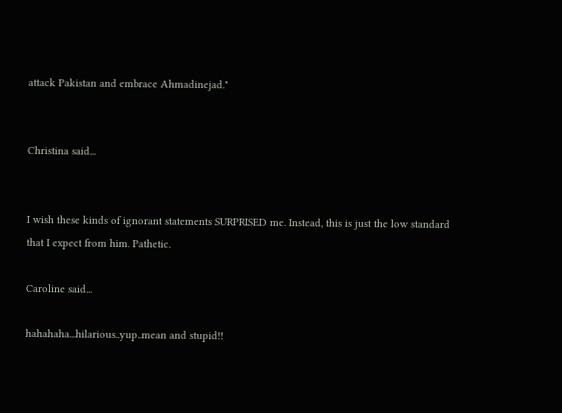attack Pakistan and embrace Ahmadinejad."


Christina said...


I wish these kinds of ignorant statements SURPRISED me. Instead, this is just the low standard that I expect from him. Pathetic.

Caroline said...

hahahaha...hilarious..yup..mean and stupid!!